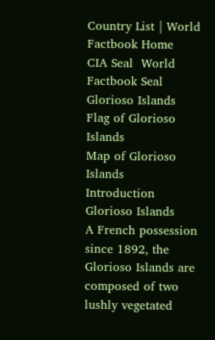Country List | World Factbook Home
CIA Seal  World Factbook Seal Glorioso Islands
Flag of Glorioso Islands
Map of Glorioso Islands
Introduction Glorioso Islands
A French possession since 1892, the Glorioso Islands are composed of two lushly vegetated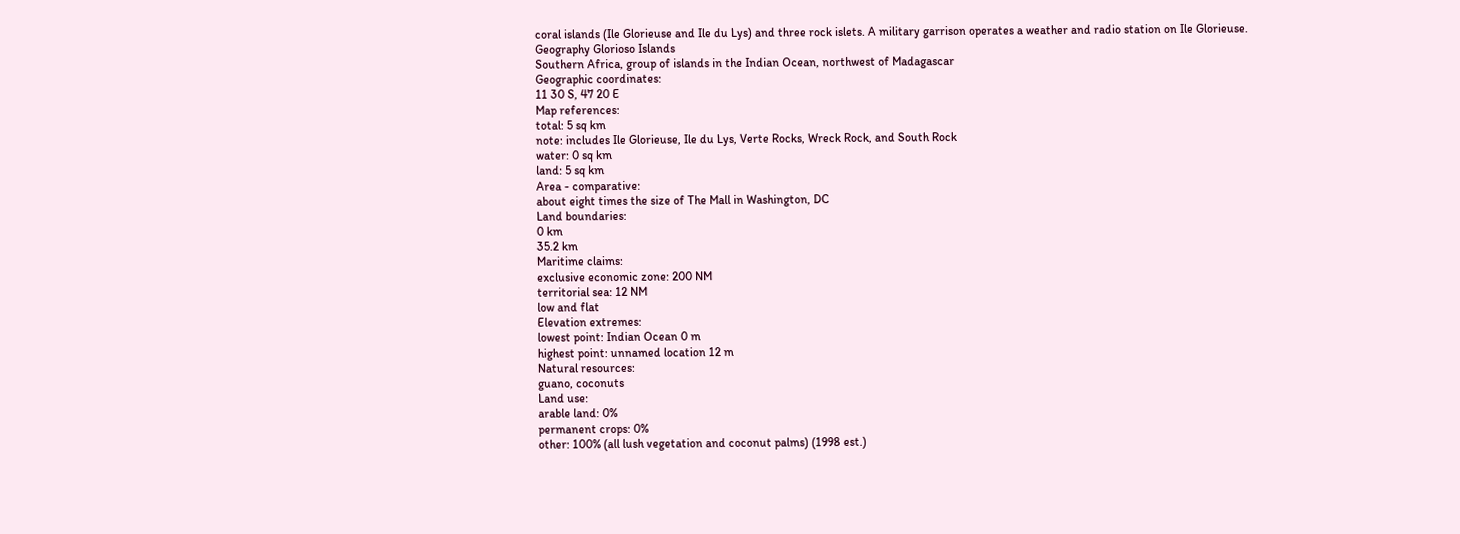coral islands (Ile Glorieuse and Ile du Lys) and three rock islets. A military garrison operates a weather and radio station on Ile Glorieuse.
Geography Glorioso Islands
Southern Africa, group of islands in the Indian Ocean, northwest of Madagascar
Geographic coordinates:
11 30 S, 47 20 E
Map references:
total: 5 sq km
note: includes Ile Glorieuse, Ile du Lys, Verte Rocks, Wreck Rock, and South Rock
water: 0 sq km
land: 5 sq km
Area - comparative:
about eight times the size of The Mall in Washington, DC
Land boundaries:
0 km
35.2 km
Maritime claims:
exclusive economic zone: 200 NM
territorial sea: 12 NM
low and flat
Elevation extremes:
lowest point: Indian Ocean 0 m
highest point: unnamed location 12 m
Natural resources:
guano, coconuts
Land use:
arable land: 0%
permanent crops: 0%
other: 100% (all lush vegetation and coconut palms) (1998 est.)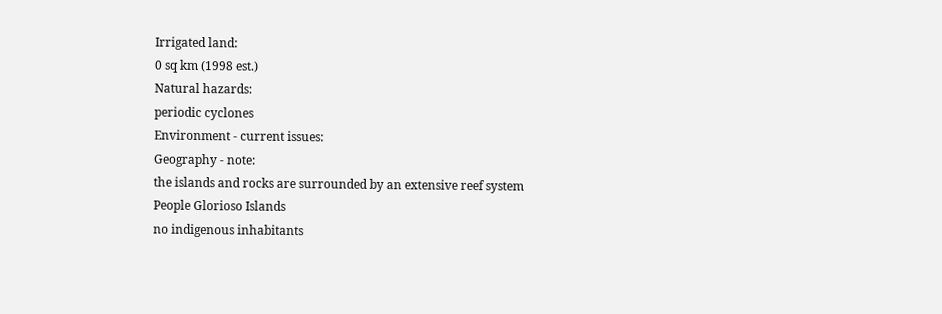Irrigated land:
0 sq km (1998 est.)
Natural hazards:
periodic cyclones
Environment - current issues:
Geography - note:
the islands and rocks are surrounded by an extensive reef system
People Glorioso Islands
no indigenous inhabitants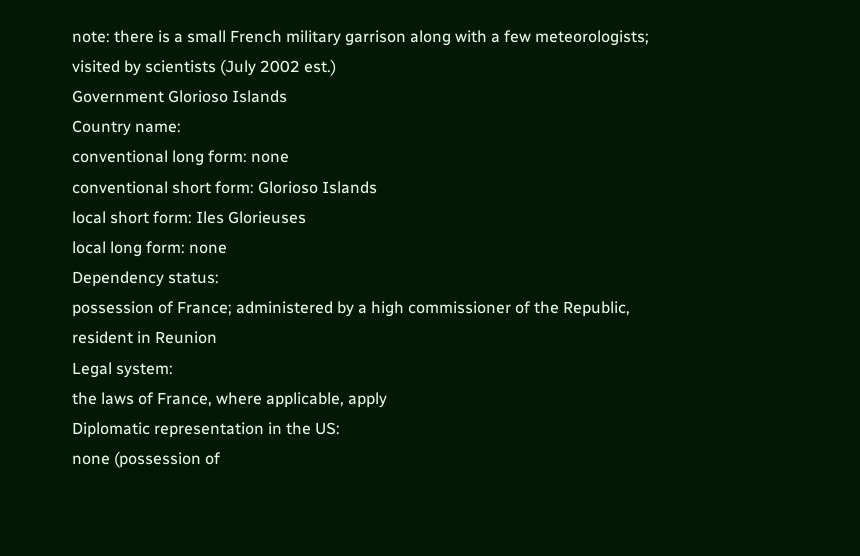note: there is a small French military garrison along with a few meteorologists; visited by scientists (July 2002 est.)
Government Glorioso Islands
Country name:
conventional long form: none
conventional short form: Glorioso Islands
local short form: Iles Glorieuses
local long form: none
Dependency status:
possession of France; administered by a high commissioner of the Republic, resident in Reunion
Legal system:
the laws of France, where applicable, apply
Diplomatic representation in the US:
none (possession of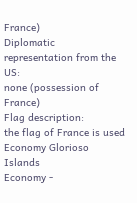France)
Diplomatic representation from the US:
none (possession of France)
Flag description:
the flag of France is used
Economy Glorioso Islands
Economy -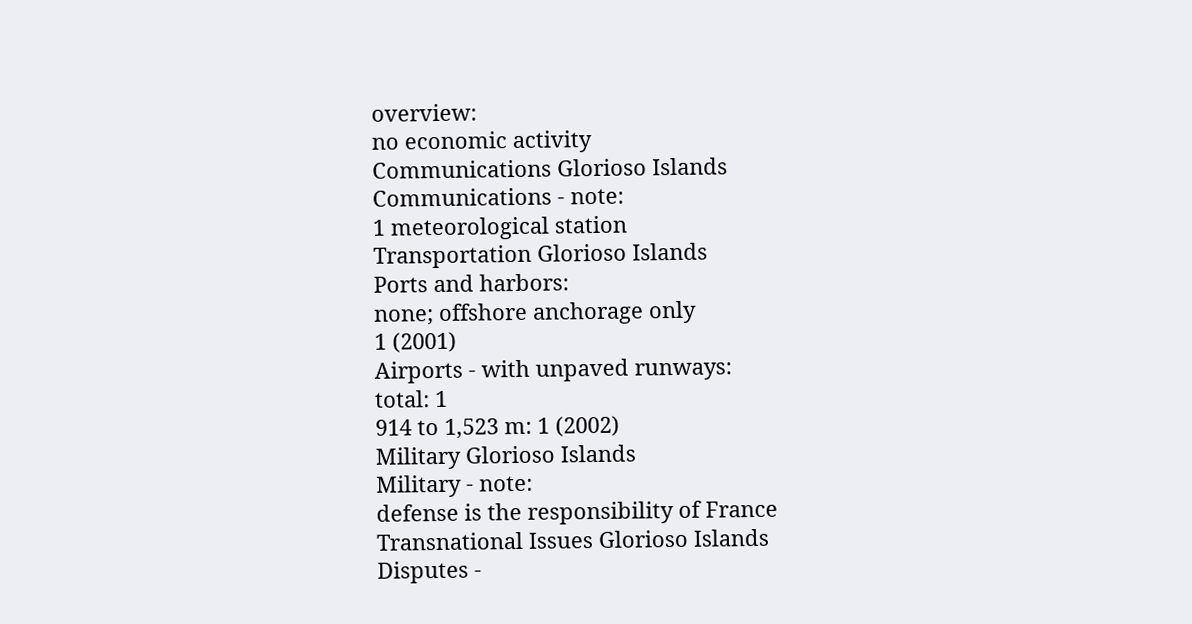overview:
no economic activity
Communications Glorioso Islands
Communications - note:
1 meteorological station
Transportation Glorioso Islands
Ports and harbors:
none; offshore anchorage only
1 (2001)
Airports - with unpaved runways:
total: 1
914 to 1,523 m: 1 (2002)
Military Glorioso Islands
Military - note:
defense is the responsibility of France
Transnational Issues Glorioso Islands
Disputes -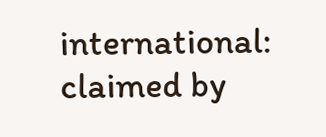international:
claimed by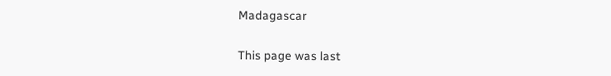Madagascar

This page was last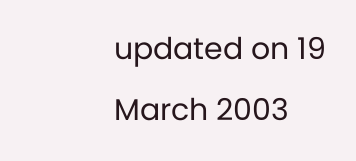updated on 19 March 2003